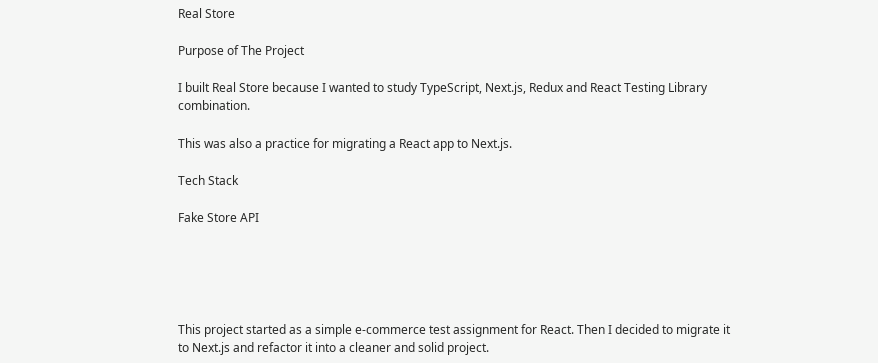Real Store

Purpose of The Project

I built Real Store because I wanted to study TypeScript, Next.js, Redux and React Testing Library combination.

This was also a practice for migrating a React app to Next.js.

Tech Stack

Fake Store API





This project started as a simple e-commerce test assignment for React. Then I decided to migrate it to Next.js and refactor it into a cleaner and solid project.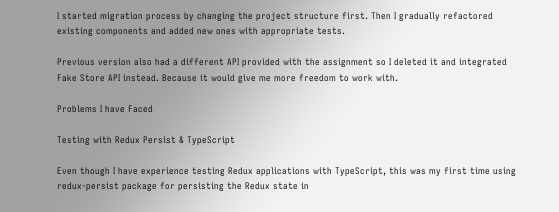I started migration process by changing the project structure first. Then I gradually refactored existing components and added new ones with appropriate tests.

Previous version also had a different API provided with the assignment so I deleted it and integrated Fake Store API instead. Because it would give me more freedom to work with.

Problems I have Faced

Testing with Redux Persist & TypeScript

Even though I have experience testing Redux applications with TypeScript, this was my first time using redux-persist package for persisting the Redux state in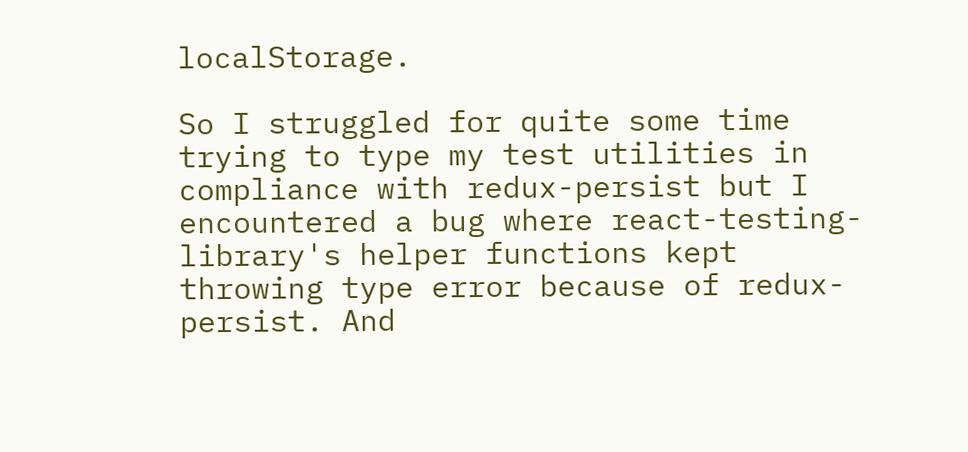localStorage.

So I struggled for quite some time trying to type my test utilities in compliance with redux-persist but I encountered a bug where react-testing-library's helper functions kept throwing type error because of redux-persist. And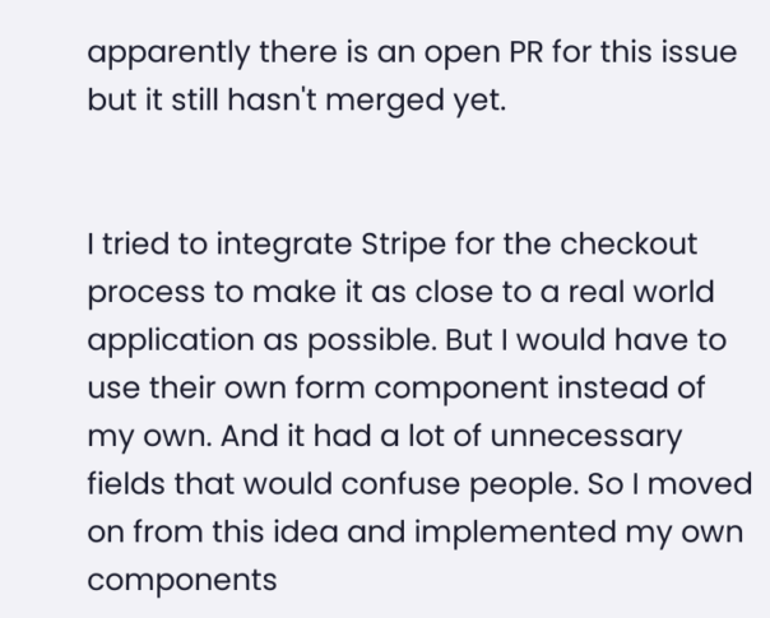apparently there is an open PR for this issue but it still hasn't merged yet.


I tried to integrate Stripe for the checkout process to make it as close to a real world application as possible. But I would have to use their own form component instead of my own. And it had a lot of unnecessary fields that would confuse people. So I moved on from this idea and implemented my own components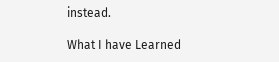instead.

What I have Learned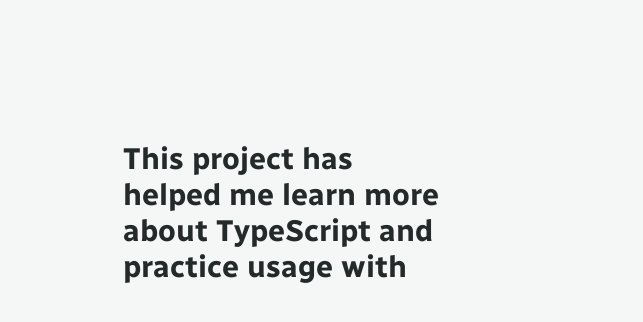This project has helped me learn more about TypeScript and practice usage with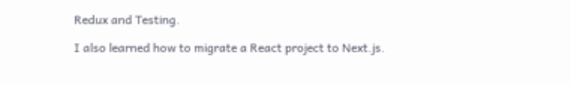Redux and Testing.

I also learned how to migrate a React project to Next.js.